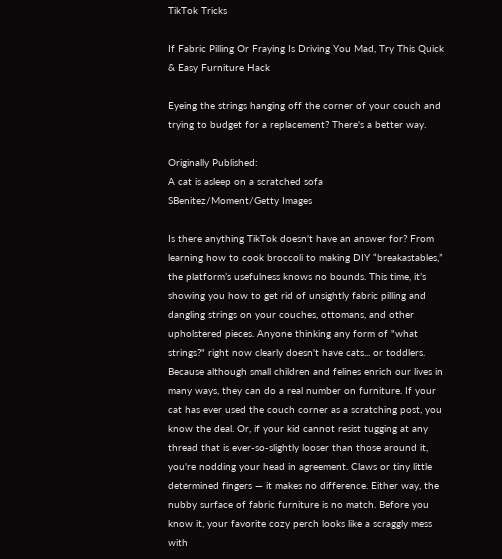TikTok Tricks

If Fabric Pilling Or Fraying Is Driving You Mad, Try This Quick & Easy Furniture Hack

Eyeing the strings hanging off the corner of your couch and trying to budget for a replacement? There's a better way.

Originally Published:
A cat is asleep on a scratched sofa
SBenitez/Moment/Getty Images

Is there anything TikTok doesn't have an answer for? From learning how to cook broccoli to making DIY “breakastables,” the platform’s usefulness knows no bounds. This time, it’s showing you how to get rid of unsightly fabric pilling and dangling strings on your couches, ottomans, and other upholstered pieces. Anyone thinking any form of "what strings?" right now clearly doesn't have cats... or toddlers. Because although small children and felines enrich our lives in many ways, they can do a real number on furniture. If your cat has ever used the couch corner as a scratching post, you know the deal. Or, if your kid cannot resist tugging at any thread that is ever-so-slightly looser than those around it, you're nodding your head in agreement. Claws or tiny little determined fingers — it makes no difference. Either way, the nubby surface of fabric furniture is no match. Before you know it, your favorite cozy perch looks like a scraggly mess with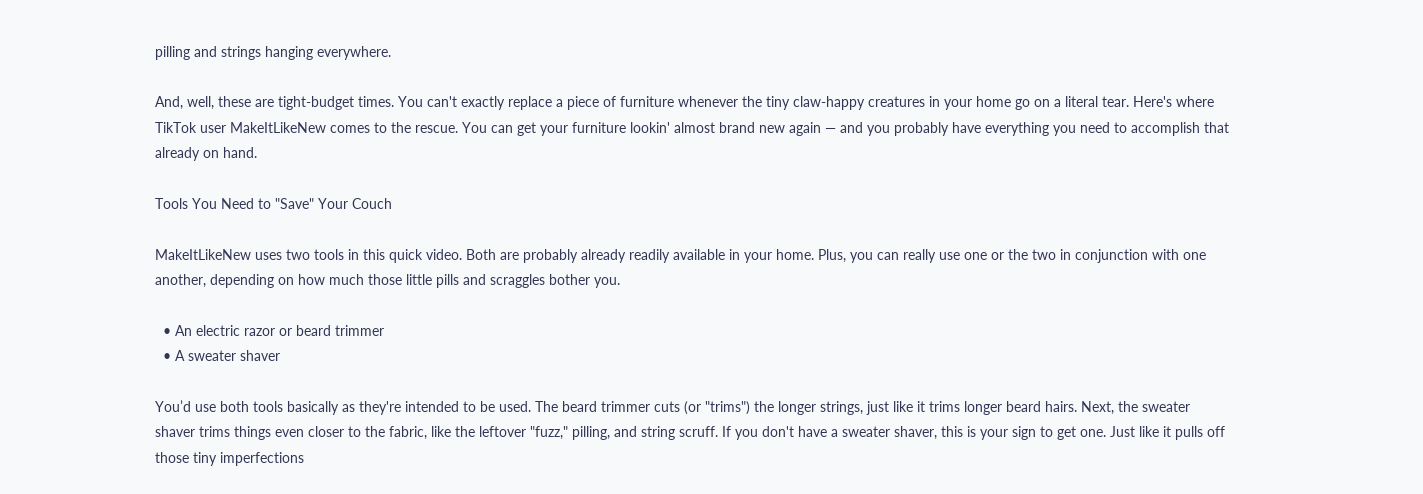pilling and strings hanging everywhere.

And, well, these are tight-budget times. You can't exactly replace a piece of furniture whenever the tiny claw-happy creatures in your home go on a literal tear. Here's where TikTok user MakeItLikeNew comes to the rescue. You can get your furniture lookin' almost brand new again — and you probably have everything you need to accomplish that already on hand.

Tools You Need to "Save" Your Couch

MakeItLikeNew uses two tools in this quick video. Both are probably already readily available in your home. Plus, you can really use one or the two in conjunction with one another, depending on how much those little pills and scraggles bother you.

  • An electric razor or beard trimmer
  • A sweater shaver

You’d use both tools basically as they're intended to be used. The beard trimmer cuts (or "trims") the longer strings, just like it trims longer beard hairs. Next, the sweater shaver trims things even closer to the fabric, like the leftover "fuzz," pilling, and string scruff. If you don't have a sweater shaver, this is your sign to get one. Just like it pulls off those tiny imperfections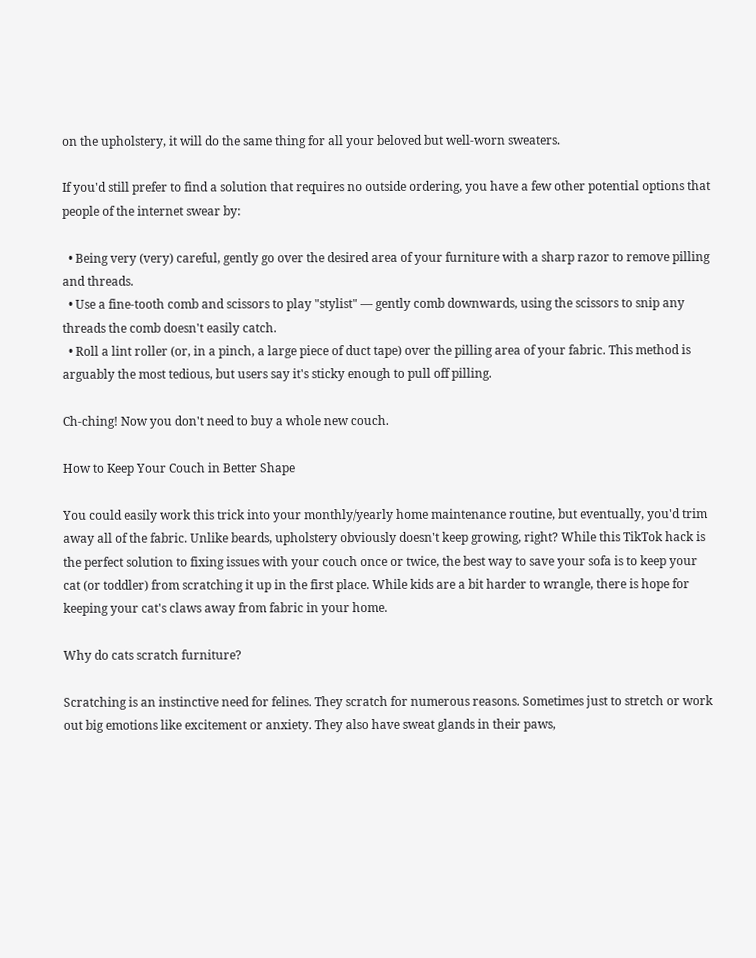on the upholstery, it will do the same thing for all your beloved but well-worn sweaters.

If you'd still prefer to find a solution that requires no outside ordering, you have a few other potential options that people of the internet swear by:

  • Being very (very) careful, gently go over the desired area of your furniture with a sharp razor to remove pilling and threads.
  • Use a fine-tooth comb and scissors to play "stylist" — gently comb downwards, using the scissors to snip any threads the comb doesn't easily catch.
  • Roll a lint roller (or, in a pinch, a large piece of duct tape) over the pilling area of your fabric. This method is arguably the most tedious, but users say it's sticky enough to pull off pilling.

Ch-ching! Now you don't need to buy a whole new couch.

How to Keep Your Couch in Better Shape

You could easily work this trick into your monthly/yearly home maintenance routine, but eventually, you'd trim away all of the fabric. Unlike beards, upholstery obviously doesn't keep growing, right? While this TikTok hack is the perfect solution to fixing issues with your couch once or twice, the best way to save your sofa is to keep your cat (or toddler) from scratching it up in the first place. While kids are a bit harder to wrangle, there is hope for keeping your cat's claws away from fabric in your home.

Why do cats scratch furniture?

Scratching is an instinctive need for felines. They scratch for numerous reasons. Sometimes just to stretch or work out big emotions like excitement or anxiety. They also have sweat glands in their paws,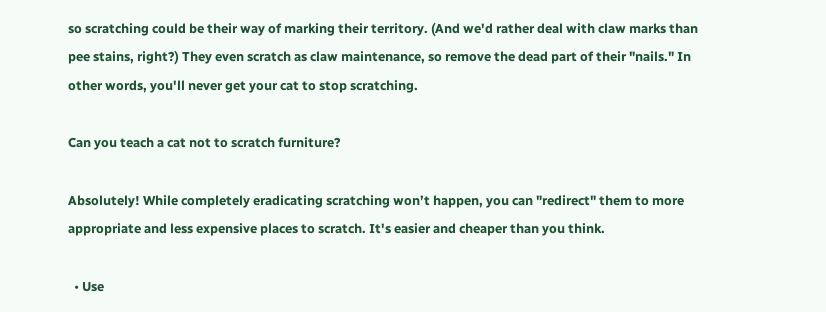so scratching could be their way of marking their territory. (And we'd rather deal with claw marks than pee stains, right?) They even scratch as claw maintenance, so remove the dead part of their "nails." In other words, you'll never get your cat to stop scratching.

Can you teach a cat not to scratch furniture?

Absolutely! While completely eradicating scratching won’t happen, you can "redirect" them to more appropriate and less expensive places to scratch. It's easier and cheaper than you think.

  • Use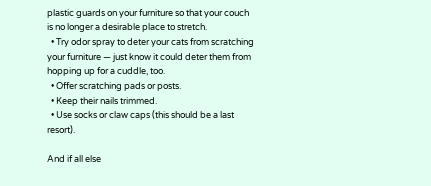plastic guards on your furniture so that your couch is no longer a desirable place to stretch.
  • Try odor spray to deter your cats from scratching your furniture — just know it could deter them from hopping up for a cuddle, too.
  • Offer scratching pads or posts.
  • Keep their nails trimmed.
  • Use socks or claw caps (this should be a last resort).

And if all else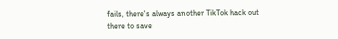fails, there's always another TikTok hack out there to save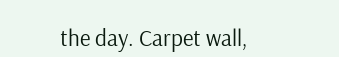the day. Carpet wall,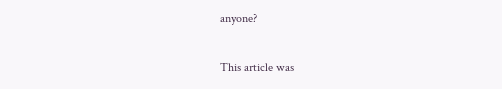anyone?

This article was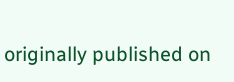originally published on